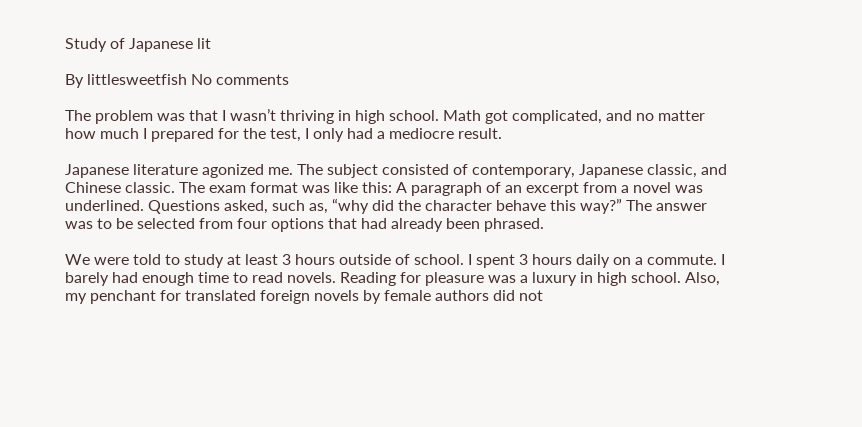Study of Japanese lit

By littlesweetfish No comments

The problem was that I wasn’t thriving in high school. Math got complicated, and no matter how much I prepared for the test, I only had a mediocre result.

Japanese literature agonized me. The subject consisted of contemporary, Japanese classic, and Chinese classic. The exam format was like this: A paragraph of an excerpt from a novel was underlined. Questions asked, such as, “why did the character behave this way?” The answer was to be selected from four options that had already been phrased.

We were told to study at least 3 hours outside of school. I spent 3 hours daily on a commute. I barely had enough time to read novels. Reading for pleasure was a luxury in high school. Also, my penchant for translated foreign novels by female authors did not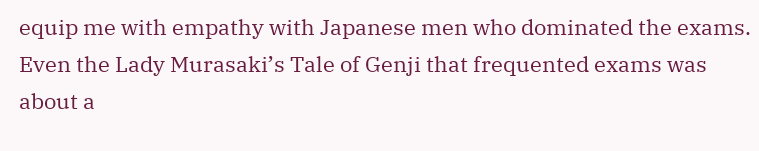equip me with empathy with Japanese men who dominated the exams. Even the Lady Murasaki’s Tale of Genji that frequented exams was about a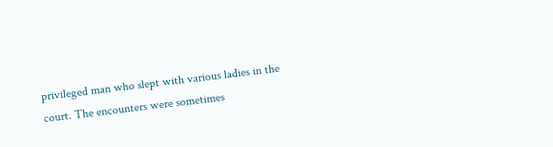privileged man who slept with various ladies in the court. The encounters were sometimes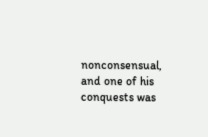nonconsensual, and one of his conquests was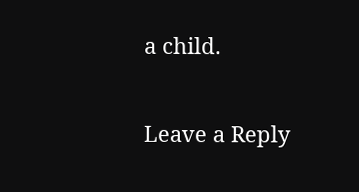a child.

Leave a Reply